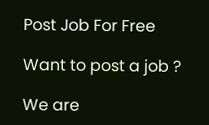Post Job For Free

Want to post a job ?

We are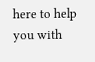here to help you with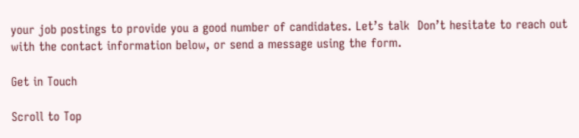your job postings to provide you a good number of candidates. Let’s talk  Don’t hesitate to reach out with the contact information below, or send a message using the form.

Get in Touch

Scroll to Top